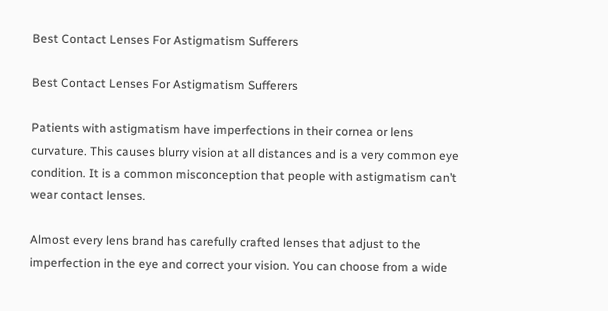Best Contact Lenses For Astigmatism Sufferers

Best Contact Lenses For Astigmatism Sufferers

Patients with astigmatism have imperfections in their cornea or lens curvature. This causes blurry vision at all distances and is a very common eye condition. It is a common misconception that people with astigmatism can’t wear contact lenses.

Almost every lens brand has carefully crafted lenses that adjust to the imperfection in the eye and correct your vision. You can choose from a wide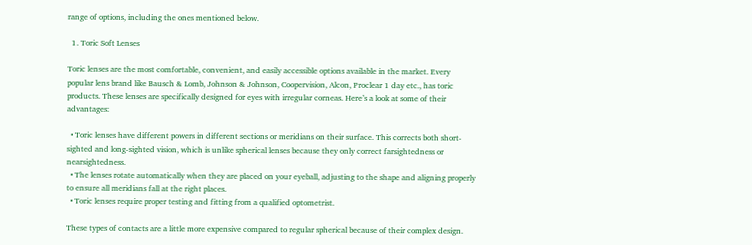range of options, including the ones mentioned below.

  1. Toric Soft Lenses

Toric lenses are the most comfortable, convenient, and easily accessible options available in the market. Every popular lens brand like Bausch & Lomb, Johnson & Johnson, Coopervision, Alcon, Proclear 1 day etc., has toric products. These lenses are specifically designed for eyes with irregular corneas. Here’s a look at some of their advantages:

  • Toric lenses have different powers in different sections or meridians on their surface. This corrects both short-sighted and long-sighted vision, which is unlike spherical lenses because they only correct farsightedness or nearsightedness.
  • The lenses rotate automatically when they are placed on your eyeball, adjusting to the shape and aligning properly to ensure all meridians fall at the right places.
  • Toric lenses require proper testing and fitting from a qualified optometrist.

These types of contacts are a little more expensive compared to regular spherical because of their complex design.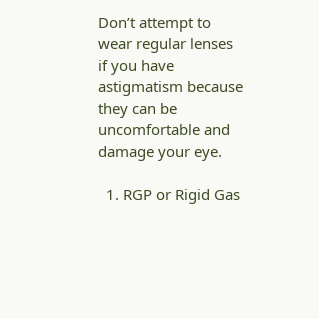Don’t attempt to wear regular lenses if you have astigmatism because they can be uncomfortable and damage your eye.

  1. RGP or Rigid Gas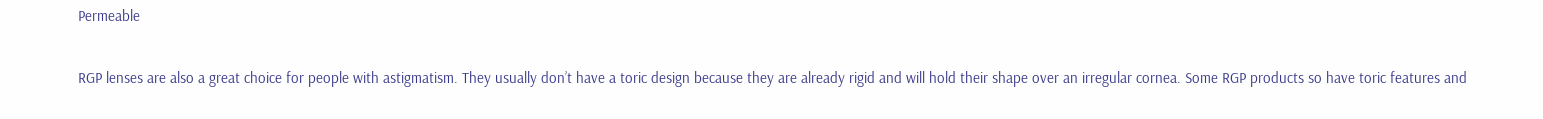Permeable

RGP lenses are also a great choice for people with astigmatism. They usually don’t have a toric design because they are already rigid and will hold their shape over an irregular cornea. Some RGP products so have toric features and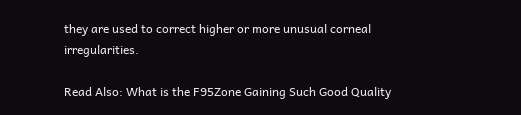they are used to correct higher or more unusual corneal irregularities.

Read Also: What is the F95Zone Gaining Such Good Quality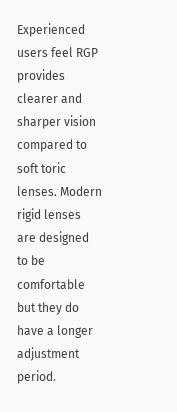Experienced users feel RGP provides clearer and sharper vision compared to soft toric lenses. Modern rigid lenses are designed to be comfortable but they do have a longer adjustment period.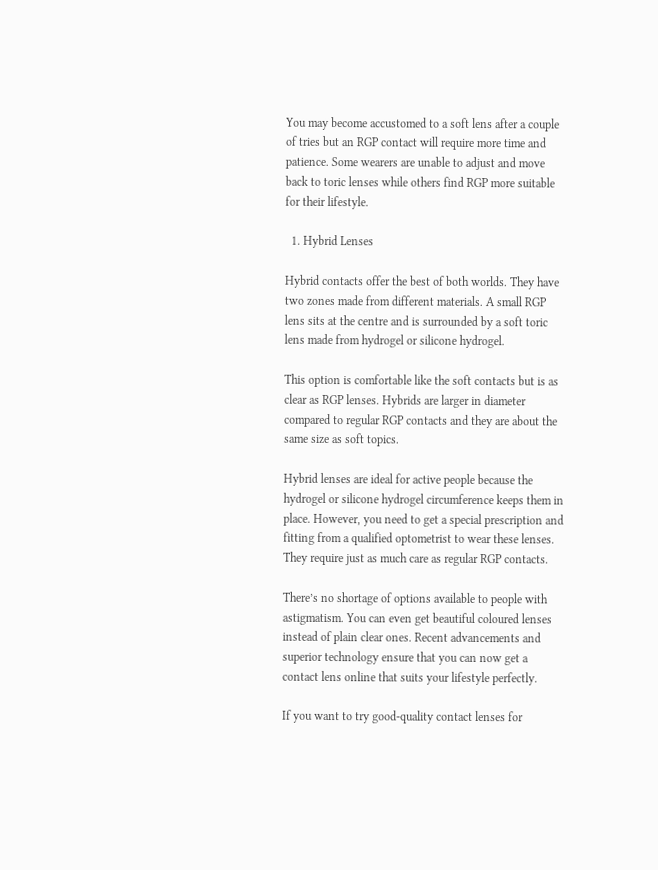You may become accustomed to a soft lens after a couple of tries but an RGP contact will require more time and patience. Some wearers are unable to adjust and move back to toric lenses while others find RGP more suitable for their lifestyle.

  1. Hybrid Lenses

Hybrid contacts offer the best of both worlds. They have two zones made from different materials. A small RGP lens sits at the centre and is surrounded by a soft toric lens made from hydrogel or silicone hydrogel.

This option is comfortable like the soft contacts but is as clear as RGP lenses. Hybrids are larger in diameter compared to regular RGP contacts and they are about the same size as soft topics.

Hybrid lenses are ideal for active people because the hydrogel or silicone hydrogel circumference keeps them in place. However, you need to get a special prescription and fitting from a qualified optometrist to wear these lenses. They require just as much care as regular RGP contacts.

There’s no shortage of options available to people with astigmatism. You can even get beautiful coloured lenses instead of plain clear ones. Recent advancements and superior technology ensure that you can now get a contact lens online that suits your lifestyle perfectly.

If you want to try good-quality contact lenses for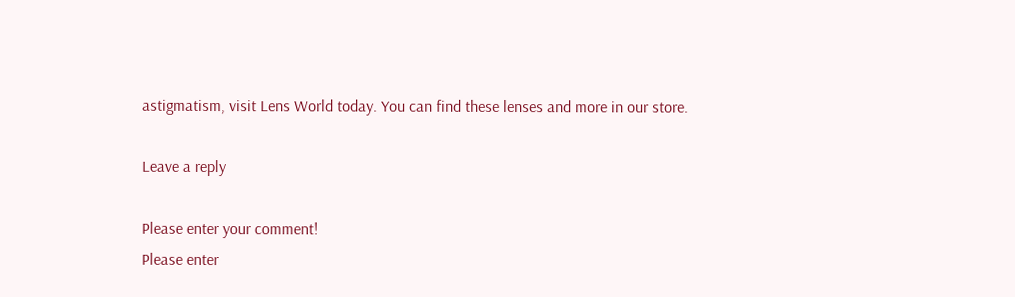astigmatism, visit Lens World today. You can find these lenses and more in our store.

Leave a reply

Please enter your comment!
Please enter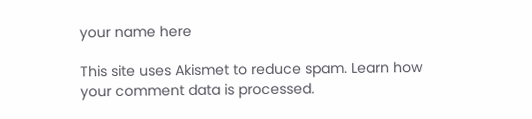your name here

This site uses Akismet to reduce spam. Learn how your comment data is processed.